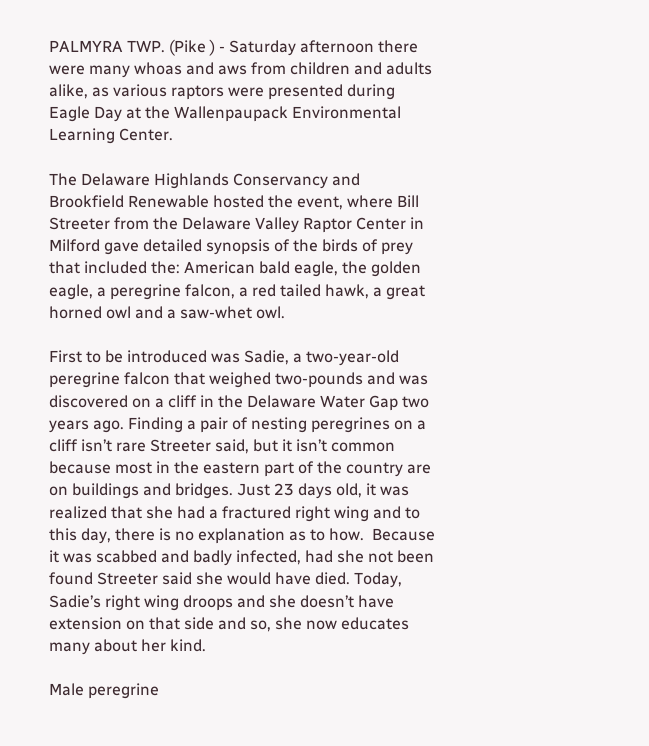PALMYRA TWP. (Pike ) - Saturday afternoon there were many whoas and aws from children and adults alike, as various raptors were presented during Eagle Day at the Wallenpaupack Environmental Learning Center.

The Delaware Highlands Conservancy and Brookfield Renewable hosted the event, where Bill Streeter from the Delaware Valley Raptor Center in Milford gave detailed synopsis of the birds of prey that included the: American bald eagle, the golden eagle, a peregrine falcon, a red tailed hawk, a great horned owl and a saw-whet owl.

First to be introduced was Sadie, a two-year-old peregrine falcon that weighed two-pounds and was discovered on a cliff in the Delaware Water Gap two years ago. Finding a pair of nesting peregrines on a cliff isn’t rare Streeter said, but it isn’t common because most in the eastern part of the country are on buildings and bridges. Just 23 days old, it was realized that she had a fractured right wing and to this day, there is no explanation as to how.  Because it was scabbed and badly infected, had she not been found Streeter said she would have died. Today, Sadie’s right wing droops and she doesn’t have extension on that side and so, she now educates many about her kind.

Male peregrine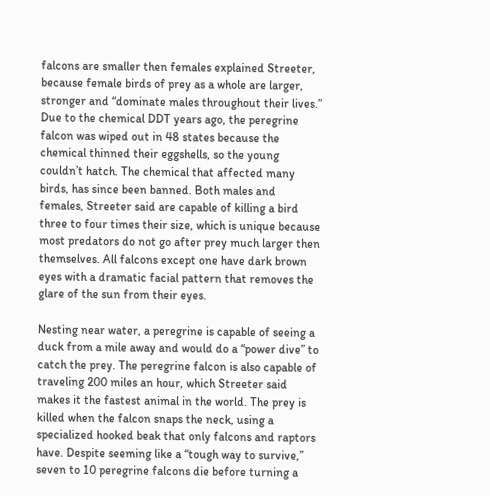falcons are smaller then females explained Streeter, because female birds of prey as a whole are larger, stronger and “dominate males throughout their lives.” Due to the chemical DDT years ago, the peregrine falcon was wiped out in 48 states because the chemical thinned their eggshells, so the young couldn’t hatch. The chemical that affected many birds, has since been banned. Both males and females, Streeter said are capable of killing a bird three to four times their size, which is unique because most predators do not go after prey much larger then themselves. All falcons except one have dark brown eyes with a dramatic facial pattern that removes the glare of the sun from their eyes.

Nesting near water, a peregrine is capable of seeing a duck from a mile away and would do a “power dive” to catch the prey. The peregrine falcon is also capable of traveling 200 miles an hour, which Streeter said makes it the fastest animal in the world. The prey is killed when the falcon snaps the neck, using a specialized hooked beak that only falcons and raptors have. Despite seeming like a “tough way to survive,” seven to 10 peregrine falcons die before turning a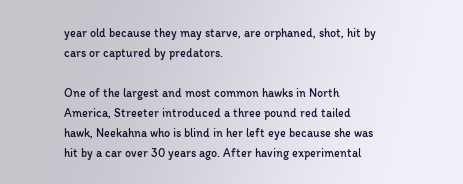year old because they may starve, are orphaned, shot, hit by cars or captured by predators.

One of the largest and most common hawks in North America, Streeter introduced a three pound red tailed hawk, Neekahna who is blind in her left eye because she was hit by a car over 30 years ago. After having experimental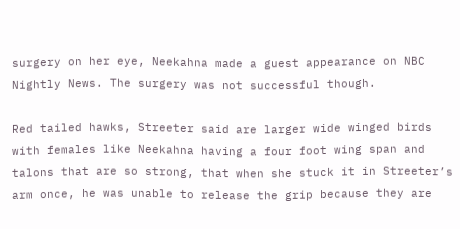surgery on her eye, Neekahna made a guest appearance on NBC Nightly News. The surgery was not successful though.

Red tailed hawks, Streeter said are larger wide winged birds with females like Neekahna having a four foot wing span and talons that are so strong, that when she stuck it in Streeter’s arm once, he was unable to release the grip because they are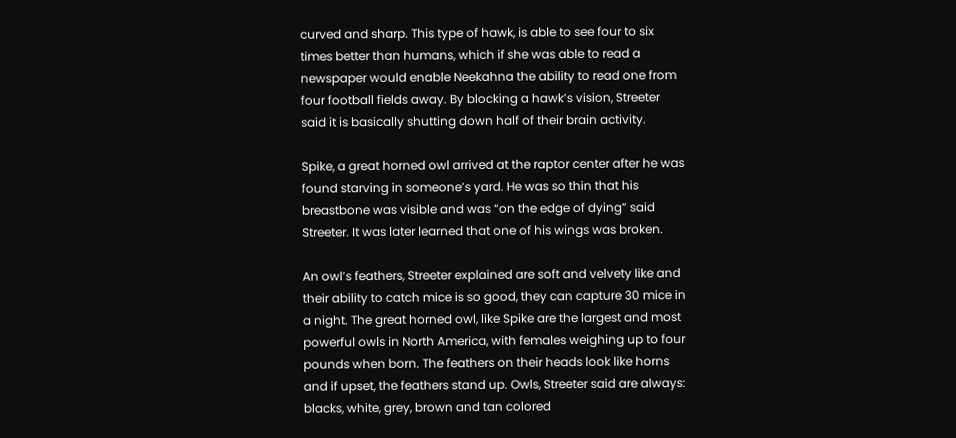curved and sharp. This type of hawk, is able to see four to six times better than humans, which if she was able to read a newspaper would enable Neekahna the ability to read one from four football fields away. By blocking a hawk’s vision, Streeter said it is basically shutting down half of their brain activity.

Spike, a great horned owl arrived at the raptor center after he was found starving in someone’s yard. He was so thin that his breastbone was visible and was “on the edge of dying” said Streeter. It was later learned that one of his wings was broken.

An owl’s feathers, Streeter explained are soft and velvety like and their ability to catch mice is so good, they can capture 30 mice in a night. The great horned owl, like Spike are the largest and most powerful owls in North America, with females weighing up to four pounds when born. The feathers on their heads look like horns and if upset, the feathers stand up. Owls, Streeter said are always: blacks, white, grey, brown and tan colored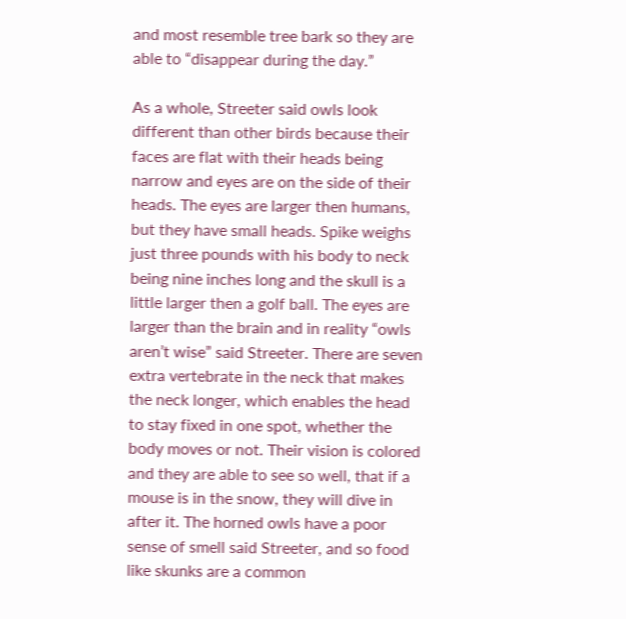and most resemble tree bark so they are able to “disappear during the day.”

As a whole, Streeter said owls look different than other birds because their faces are flat with their heads being narrow and eyes are on the side of their heads. The eyes are larger then humans, but they have small heads. Spike weighs just three pounds with his body to neck being nine inches long and the skull is a little larger then a golf ball. The eyes are larger than the brain and in reality “owls aren’t wise” said Streeter. There are seven extra vertebrate in the neck that makes the neck longer, which enables the head to stay fixed in one spot, whether the body moves or not. Their vision is colored and they are able to see so well, that if a mouse is in the snow, they will dive in after it. The horned owls have a poor sense of smell said Streeter, and so food like skunks are a common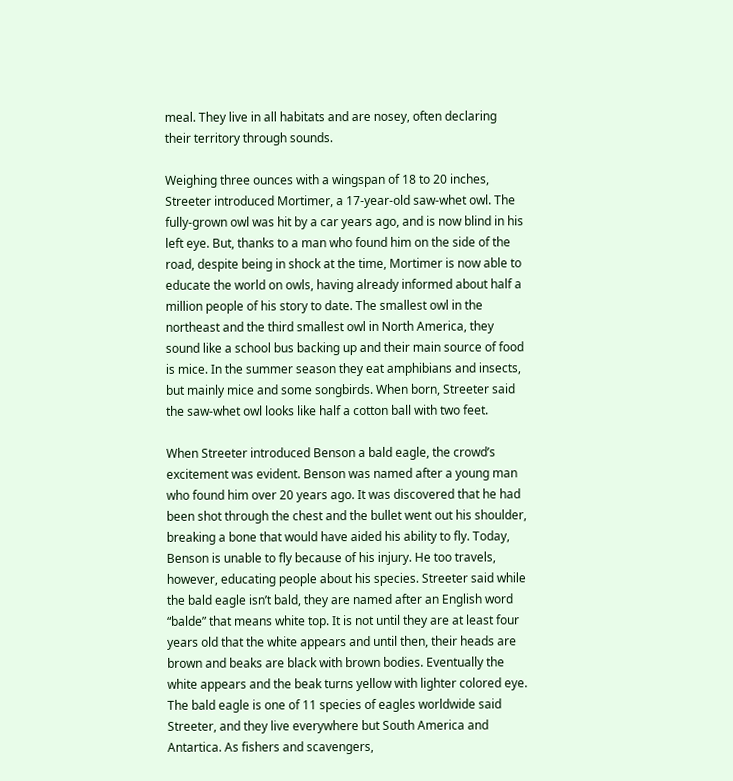meal. They live in all habitats and are nosey, often declaring their territory through sounds.

Weighing three ounces with a wingspan of 18 to 20 inches, Streeter introduced Mortimer, a 17-year-old saw-whet owl. The fully-grown owl was hit by a car years ago, and is now blind in his left eye. But, thanks to a man who found him on the side of the road, despite being in shock at the time, Mortimer is now able to educate the world on owls, having already informed about half a million people of his story to date. The smallest owl in the northeast and the third smallest owl in North America, they sound like a school bus backing up and their main source of food is mice. In the summer season they eat amphibians and insects, but mainly mice and some songbirds. When born, Streeter said the saw-whet owl looks like half a cotton ball with two feet.

When Streeter introduced Benson a bald eagle, the crowd’s excitement was evident. Benson was named after a young man who found him over 20 years ago. It was discovered that he had been shot through the chest and the bullet went out his shoulder, breaking a bone that would have aided his ability to fly. Today, Benson is unable to fly because of his injury. He too travels, however, educating people about his species. Streeter said while the bald eagle isn’t bald, they are named after an English word “balde” that means white top. It is not until they are at least four years old that the white appears and until then, their heads are brown and beaks are black with brown bodies. Eventually the white appears and the beak turns yellow with lighter colored eye. The bald eagle is one of 11 species of eagles worldwide said Streeter, and they live everywhere but South America and Antartica. As fishers and scavengers,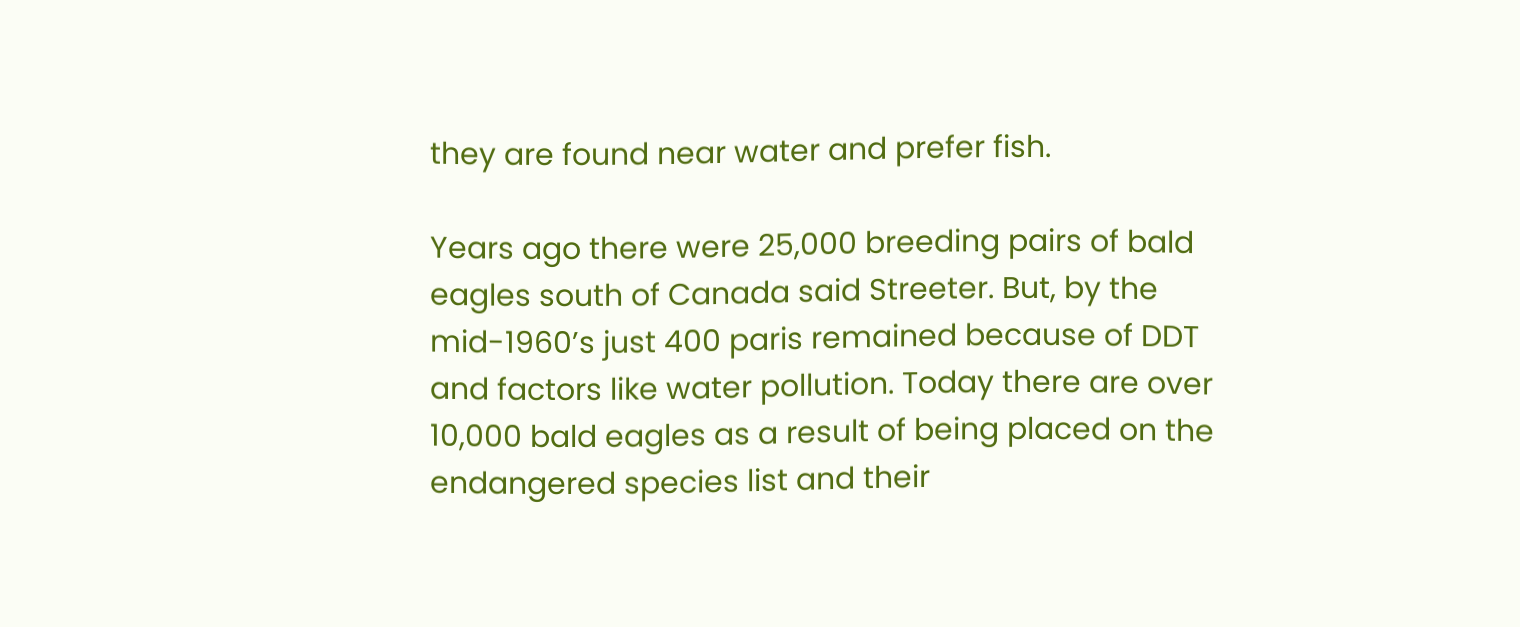they are found near water and prefer fish.

Years ago there were 25,000 breeding pairs of bald eagles south of Canada said Streeter. But, by the mid-1960’s just 400 paris remained because of DDT and factors like water pollution. Today there are over 10,000 bald eagles as a result of being placed on the endangered species list and their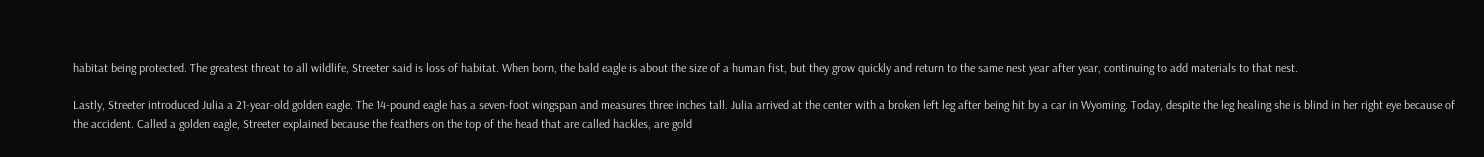habitat being protected. The greatest threat to all wildlife, Streeter said is loss of habitat. When born, the bald eagle is about the size of a human fist, but they grow quickly and return to the same nest year after year, continuing to add materials to that nest.

Lastly, Streeter introduced Julia a 21-year-old golden eagle. The 14-pound eagle has a seven-foot wingspan and measures three inches tall. Julia arrived at the center with a broken left leg after being hit by a car in Wyoming. Today, despite the leg healing she is blind in her right eye because of the accident. Called a golden eagle, Streeter explained because the feathers on the top of the head that are called hackles, are gold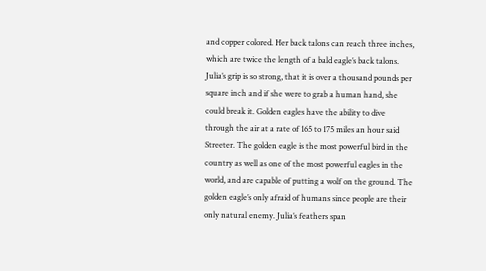and copper colored. Her back talons can reach three inches, which are twice the length of a bald eagle’s back talons. Julia’s grip is so strong, that it is over a thousand pounds per square inch and if she were to grab a human hand, she could break it. Golden eagles have the ability to dive through the air at a rate of 165 to 175 miles an hour said Streeter. The golden eagle is the most powerful bird in the country as well as one of the most powerful eagles in the world, and are capable of putting a wolf on the ground. The golden eagle’s only afraid of humans since people are their only natural enemy. Julia’s feathers span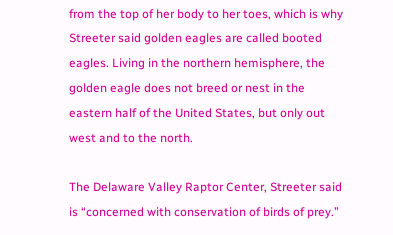from the top of her body to her toes, which is why Streeter said golden eagles are called booted eagles. Living in the northern hemisphere, the golden eagle does not breed or nest in the eastern half of the United States, but only out west and to the north.

The Delaware Valley Raptor Center, Streeter said is “concerned with conservation of birds of prey.”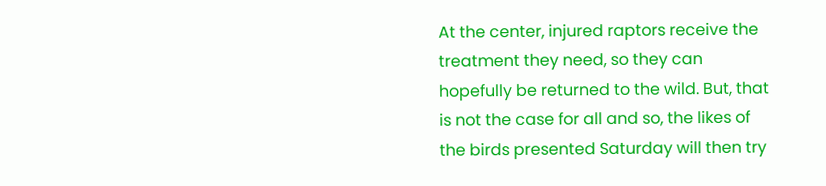At the center, injured raptors receive the treatment they need, so they can hopefully be returned to the wild. But, that is not the case for all and so, the likes of the birds presented Saturday will then try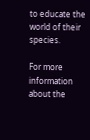to educate the world of their species.

For more information about the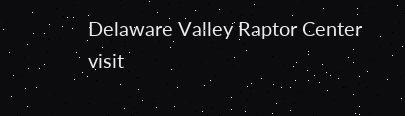Delaware Valley Raptor Center visit